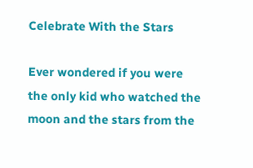Celebrate With the Stars

Ever wondered if you were the only kid who watched the moon and the stars from the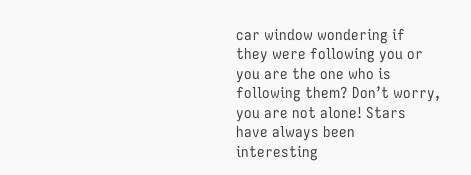car window wondering if they were following you or you are the one who is following them? Don’t worry, you are not alone! Stars have always been interesting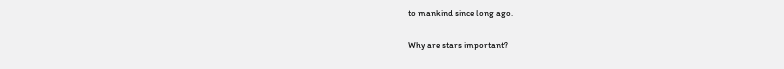to mankind since long ago.

Why are stars important?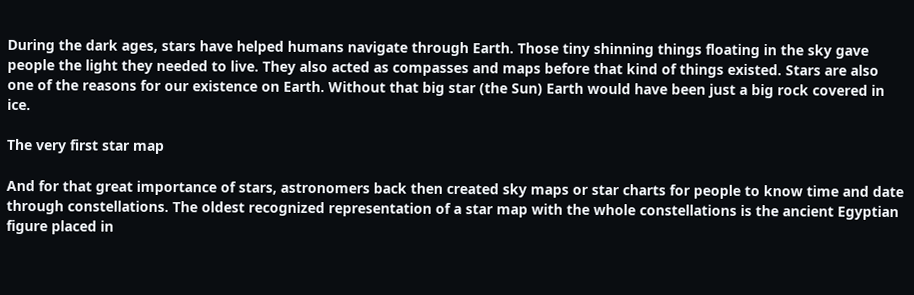During the dark ages, stars have helped humans navigate through Earth. Those tiny shinning things floating in the sky gave people the light they needed to live. They also acted as compasses and maps before that kind of things existed. Stars are also one of the reasons for our existence on Earth. Without that big star (the Sun) Earth would have been just a big rock covered in ice.

The very first star map

And for that great importance of stars, astronomers back then created sky maps or star charts for people to know time and date through constellations. The oldest recognized representation of a star map with the whole constellations is the ancient Egyptian figure placed in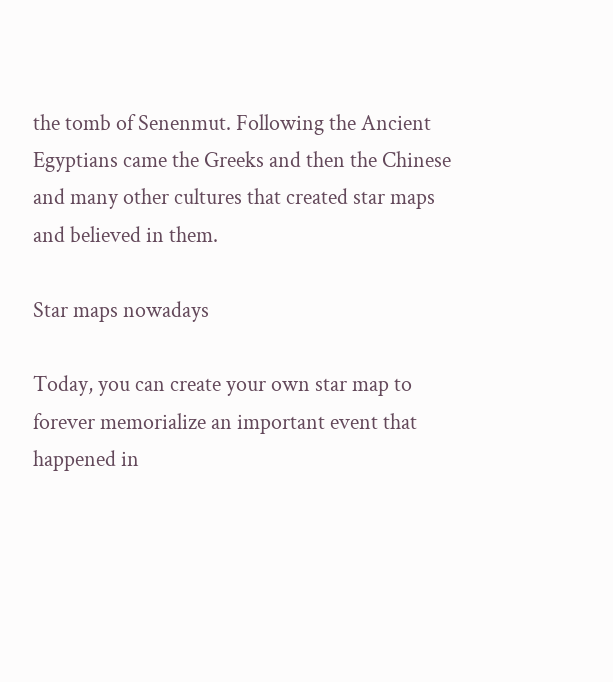the tomb of Senenmut. Following the Ancient Egyptians came the Greeks and then the Chinese and many other cultures that created star maps and believed in them.

Star maps nowadays

Today, you can create your own star map to forever memorialize an important event that happened in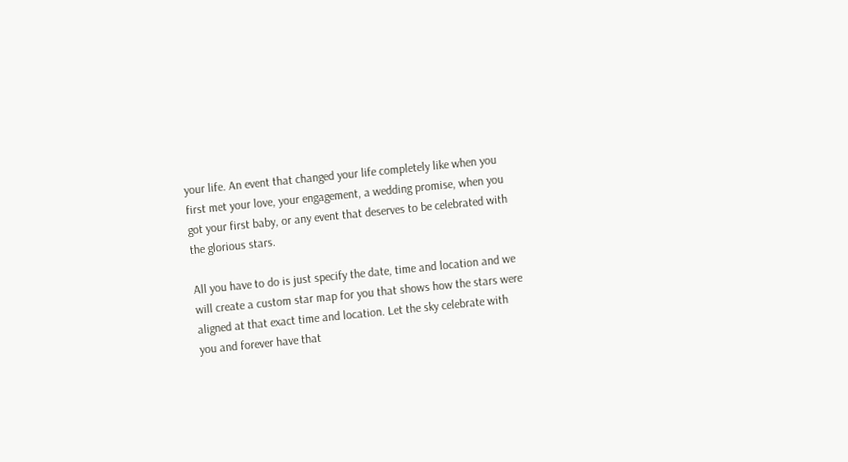your life. An event that changed your life completely like when you first met your love, your engagement, a wedding promise, when you got your first baby, or any event that deserves to be celebrated with the glorious stars.

All you have to do is just specify the date, time and location and we will create a custom star map for you that shows how the stars were aligned at that exact time and location. Let the sky celebrate with you and forever have that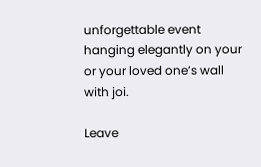unforgettable event hanging elegantly on your or your loved one’s wall with joi.

Leave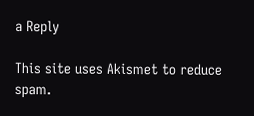a Reply

This site uses Akismet to reduce spam.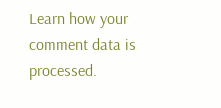Learn how your comment data is processed.